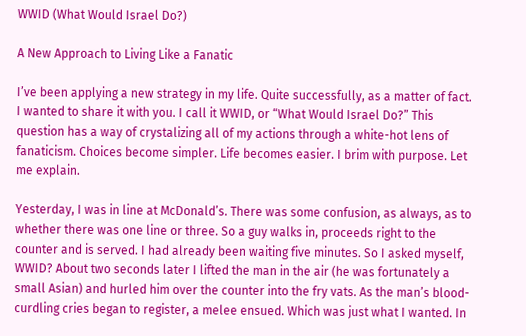WWID (What Would Israel Do?)

A New Approach to Living Like a Fanatic

I’ve been applying a new strategy in my life. Quite successfully, as a matter of fact. I wanted to share it with you. I call it WWID, or “What Would Israel Do?” This question has a way of crystalizing all of my actions through a white-hot lens of fanaticism. Choices become simpler. Life becomes easier. I brim with purpose. Let me explain.

Yesterday, I was in line at McDonald’s. There was some confusion, as always, as to whether there was one line or three. So a guy walks in, proceeds right to the counter and is served. I had already been waiting five minutes. So I asked myself, WWID? About two seconds later I lifted the man in the air (he was fortunately a small Asian) and hurled him over the counter into the fry vats. As the man’s blood-curdling cries began to register, a melee ensued. Which was just what I wanted. In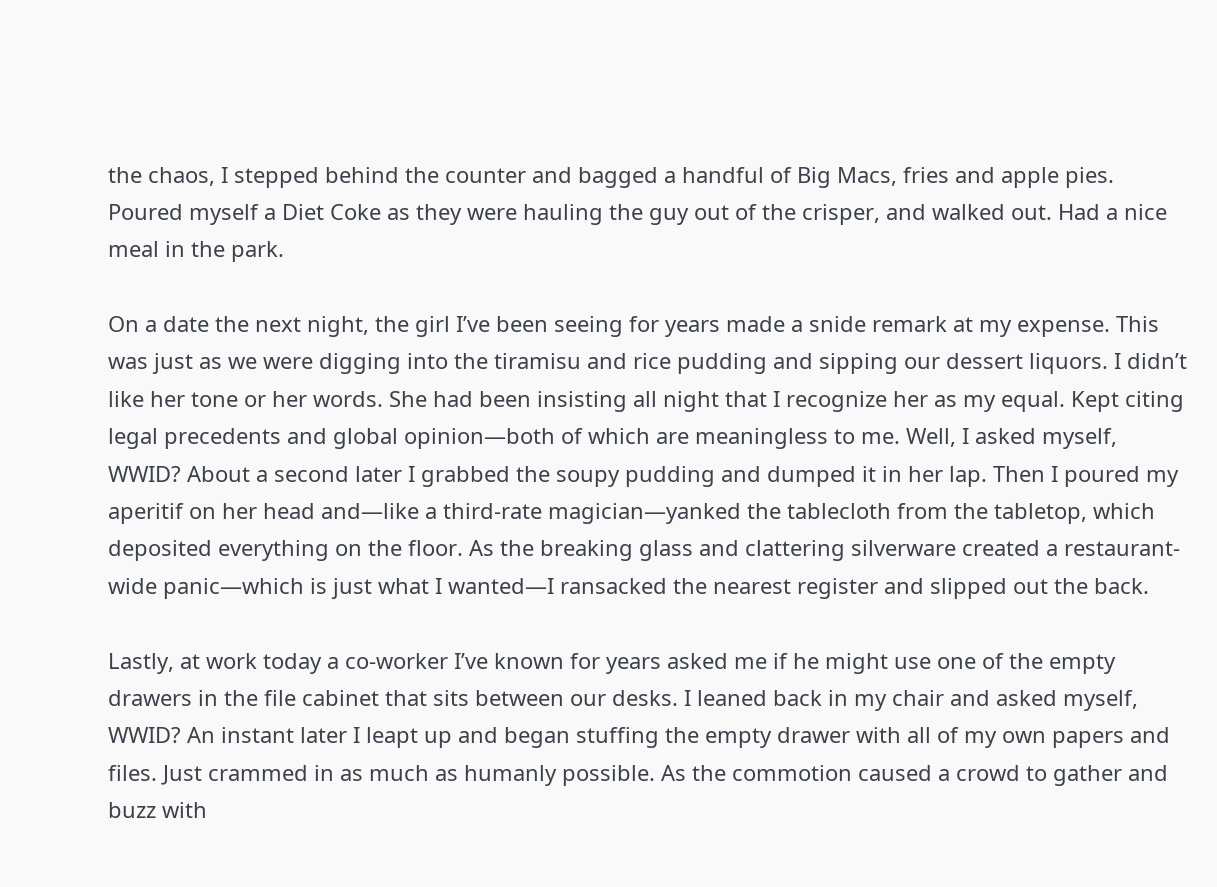the chaos, I stepped behind the counter and bagged a handful of Big Macs, fries and apple pies. Poured myself a Diet Coke as they were hauling the guy out of the crisper, and walked out. Had a nice meal in the park.

On a date the next night, the girl I’ve been seeing for years made a snide remark at my expense. This was just as we were digging into the tiramisu and rice pudding and sipping our dessert liquors. I didn’t like her tone or her words. She had been insisting all night that I recognize her as my equal. Kept citing legal precedents and global opinion—both of which are meaningless to me. Well, I asked myself, WWID? About a second later I grabbed the soupy pudding and dumped it in her lap. Then I poured my aperitif on her head and—like a third-rate magician—yanked the tablecloth from the tabletop, which deposited everything on the floor. As the breaking glass and clattering silverware created a restaurant-wide panic—which is just what I wanted—I ransacked the nearest register and slipped out the back.

Lastly, at work today a co-worker I’ve known for years asked me if he might use one of the empty drawers in the file cabinet that sits between our desks. I leaned back in my chair and asked myself, WWID? An instant later I leapt up and began stuffing the empty drawer with all of my own papers and files. Just crammed in as much as humanly possible. As the commotion caused a crowd to gather and buzz with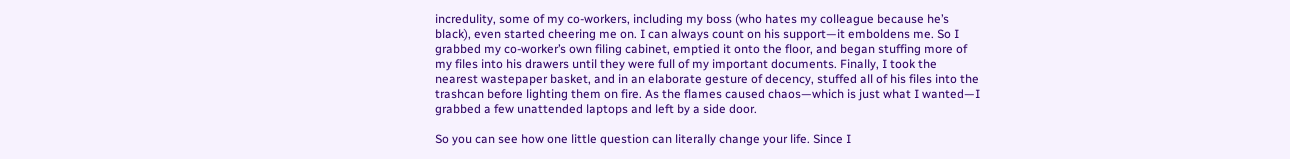incredulity, some of my co-workers, including my boss (who hates my colleague because he’s black), even started cheering me on. I can always count on his support—it emboldens me. So I grabbed my co-worker’s own filing cabinet, emptied it onto the floor, and began stuffing more of my files into his drawers until they were full of my important documents. Finally, I took the nearest wastepaper basket, and in an elaborate gesture of decency, stuffed all of his files into the trashcan before lighting them on fire. As the flames caused chaos—which is just what I wanted—I grabbed a few unattended laptops and left by a side door.

So you can see how one little question can literally change your life. Since I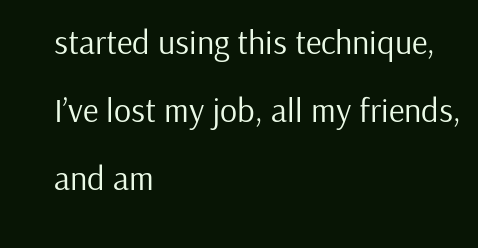started using this technique, I’ve lost my job, all my friends, and am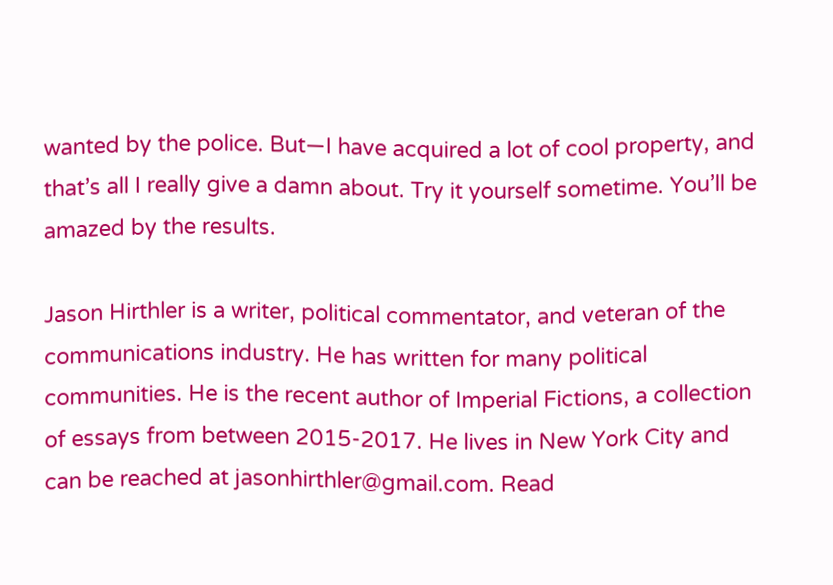wanted by the police. But—I have acquired a lot of cool property, and that’s all I really give a damn about. Try it yourself sometime. You’ll be amazed by the results.

Jason Hirthler is a writer, political commentator, and veteran of the communications industry. He has written for many political communities. He is the recent author of Imperial Fictions, a collection of essays from between 2015-2017. He lives in New York City and can be reached at jasonhirthler@gmail.com. Read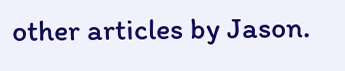other articles by Jason.